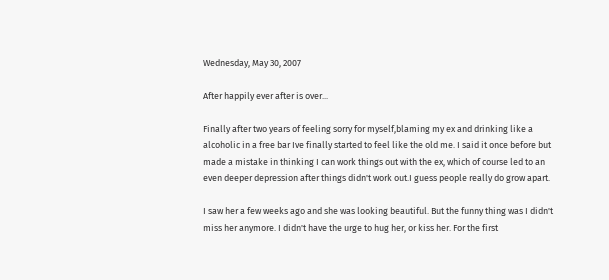Wednesday, May 30, 2007

After happily ever after is over...

Finally after two years of feeling sorry for myself,blaming my ex and drinking like a alcoholic in a free bar Ive finally started to feel like the old me. I said it once before but made a mistake in thinking I can work things out with the ex, which of course led to an even deeper depression after things didn't work out.I guess people really do grow apart.

I saw her a few weeks ago and she was looking beautiful. But the funny thing was I didn't miss her anymore. I didn't have the urge to hug her, or kiss her. For the first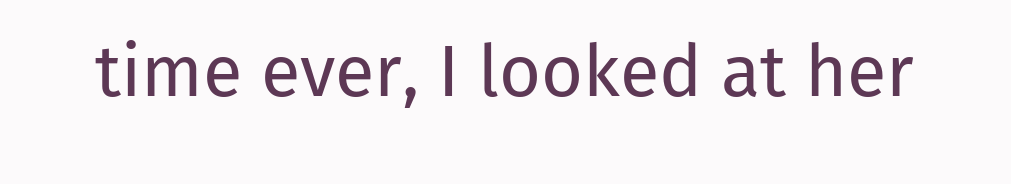time ever, I looked at her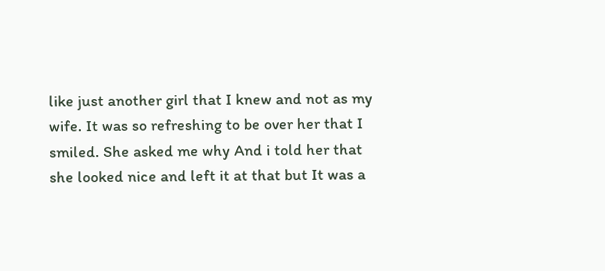like just another girl that I knew and not as my wife. It was so refreshing to be over her that I smiled. She asked me why And i told her that she looked nice and left it at that but It was a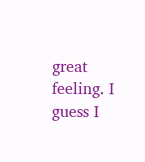great feeling. I guess I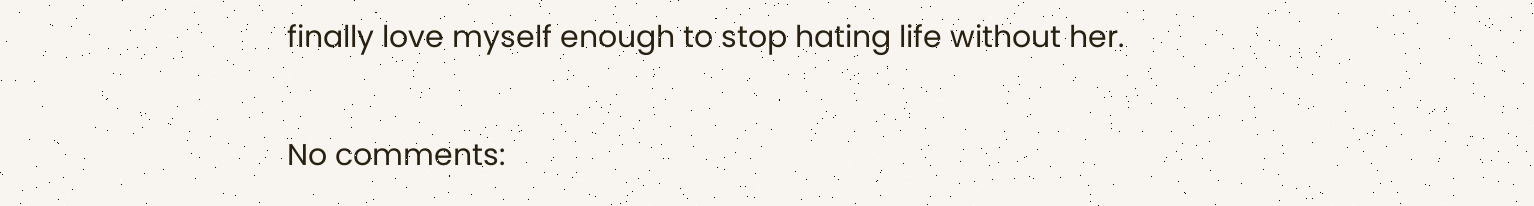finally love myself enough to stop hating life without her.

No comments: